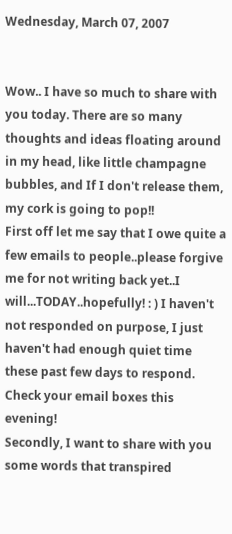Wednesday, March 07, 2007


Wow.. I have so much to share with you today. There are so many thoughts and ideas floating around in my head, like little champagne bubbles, and If I don't release them, my cork is going to pop!!
First off let me say that I owe quite a few emails to people..please forgive me for not writing back yet..I will...TODAY..hopefully! : ) I haven't not responded on purpose, I just haven't had enough quiet time these past few days to respond.
Check your email boxes this evening!
Secondly, I want to share with you some words that transpired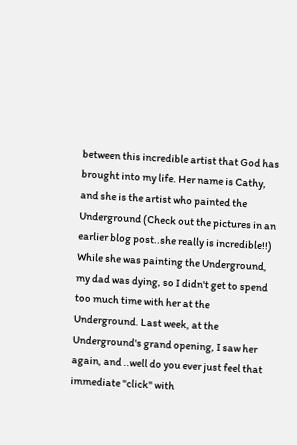between this incredible artist that God has brought into my life. Her name is Cathy, and she is the artist who painted the Underground (Check out the pictures in an earlier blog post..she really is incredible!!)
While she was painting the Underground, my dad was dying, so I didn't get to spend too much time with her at the Underground. Last week, at the Underground's grand opening, I saw her again, and ..well do you ever just feel that immediate "click" with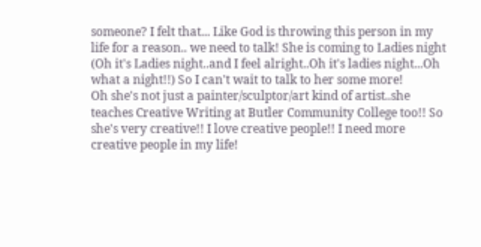someone? I felt that... Like God is throwing this person in my life for a reason.. we need to talk! She is coming to Ladies night (Oh it's Ladies night..and I feel alright..Oh it's ladies night...Oh what a night!!) So I can't wait to talk to her some more!
Oh she's not just a painter/sculptor/art kind of artist..she teaches Creative Writing at Butler Community College too!! So she's very creative!! I love creative people!! I need more creative people in my life!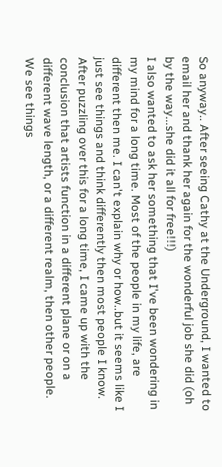So anyway.. After seeing Cathy at the Underground, I wanted to email her and thank her again for the wonderful job she did (oh by the way...she did it all for free!!!)
I also wanted to ask her something that I've been wondering in my mind for a long time. Most of the people in my life, are different then me. I can't explain why or how..but it seems like I just see things and think differently then most people I know. After puzzling over this for a long time, I came up with the conclusion that artists function in a different plane or on a different wave length, or a different realm, then other people. We see things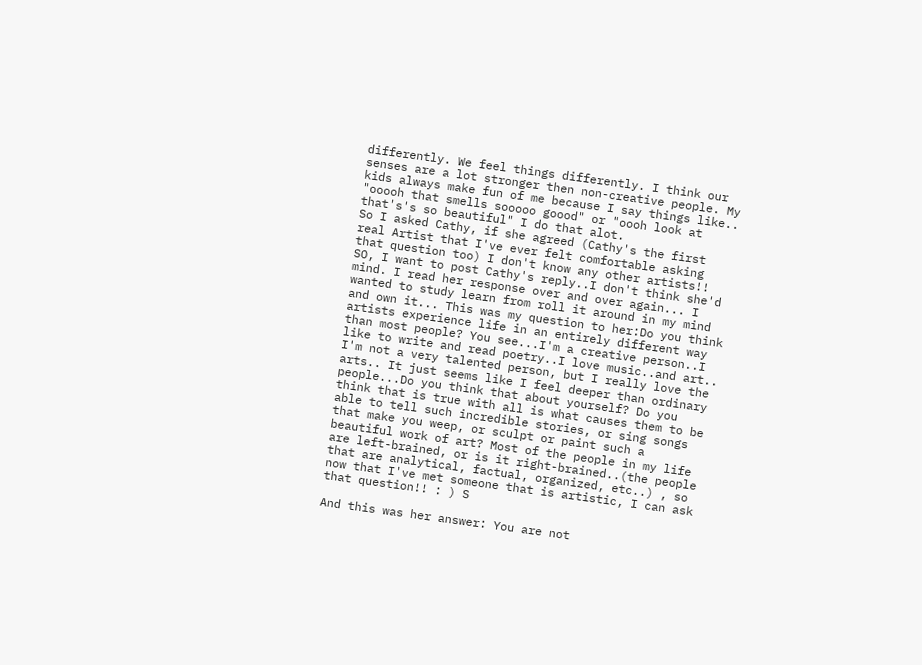differently. We feel things differently. I think our senses are a lot stronger then non-creative people. My kids always make fun of me because I say things like.. "ooooh that smells sooooo goood" or "oooh look at that's's so beautiful" I do that alot.
So I asked Cathy, if she agreed (Cathy's the first real Artist that I've ever felt comfortable asking that question too) I don't know any other artists!! SO, I want to post Cathy's reply..I don't think she'd mind. I read her response over and over again... I wanted to study learn from roll it around in my mind and own it... This was my question to her:Do you think artists experience life in an entirely different way than most people? You see...I'm a creative person..I like to write and read poetry..I love music..and art.. I'm not a very talented person, but I really love the arts.. It just seems like I feel deeper than ordinary people...Do you think that about yourself? Do you think that is true with all is what causes them to be able to tell such incredible stories, or sing songs that make you weep, or sculpt or paint such a beautiful work of art? Most of the people in my life are left-brained, or is it right-brained..(the people that are analytical, factual, organized, etc..) , so now that I've met someone that is artistic, I can ask that question!! : ) S

And this was her answer: You are not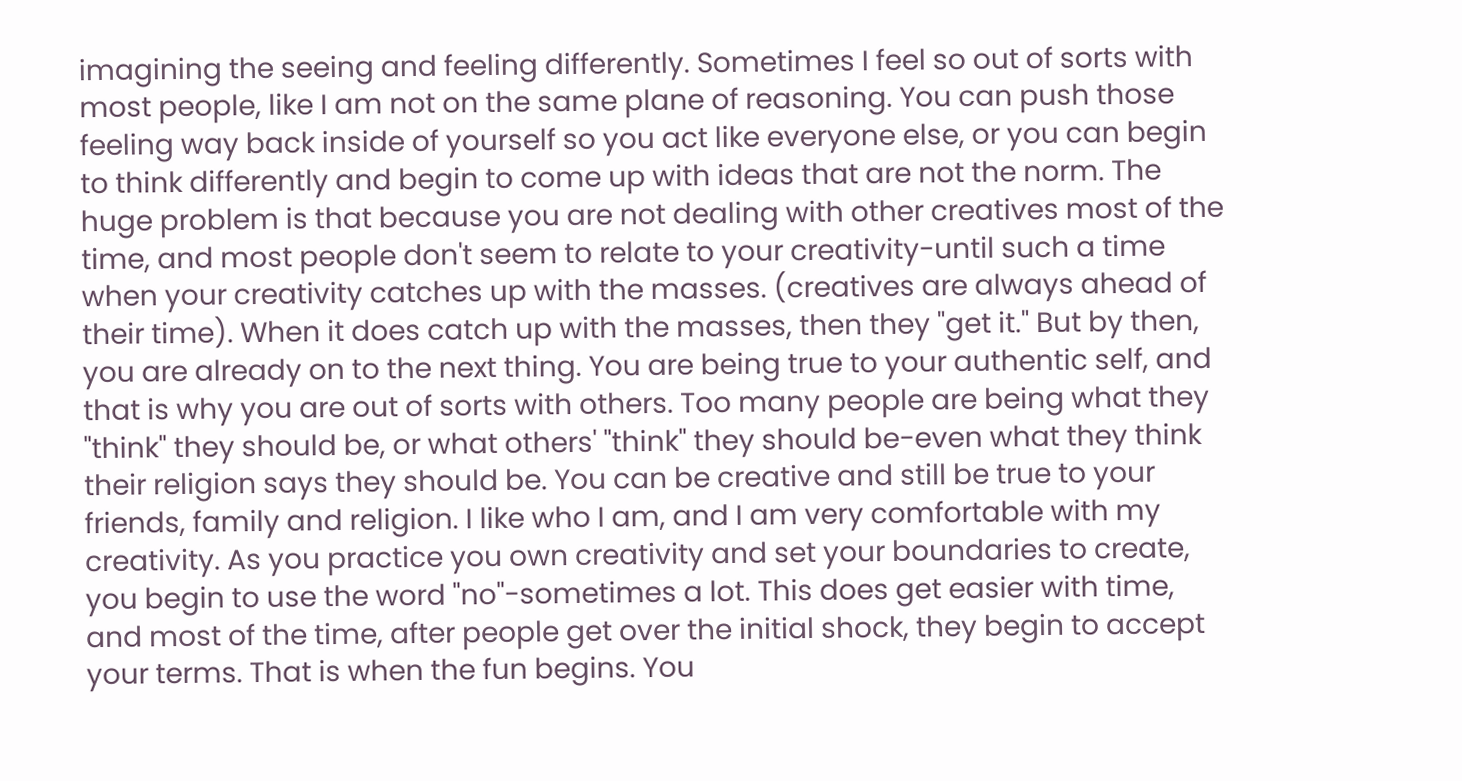imagining the seeing and feeling differently. Sometimes I feel so out of sorts with most people, like I am not on the same plane of reasoning. You can push those feeling way back inside of yourself so you act like everyone else, or you can begin to think differently and begin to come up with ideas that are not the norm. The huge problem is that because you are not dealing with other creatives most of the time, and most people don't seem to relate to your creativity-until such a time when your creativity catches up with the masses. (creatives are always ahead of their time). When it does catch up with the masses, then they "get it." But by then, you are already on to the next thing. You are being true to your authentic self, and that is why you are out of sorts with others. Too many people are being what they "think" they should be, or what others' "think" they should be-even what they think their religion says they should be. You can be creative and still be true to your friends, family and religion. I like who I am, and I am very comfortable with my creativity. As you practice you own creativity and set your boundaries to create, you begin to use the word "no"-sometimes a lot. This does get easier with time, and most of the time, after people get over the initial shock, they begin to accept your terms. That is when the fun begins. You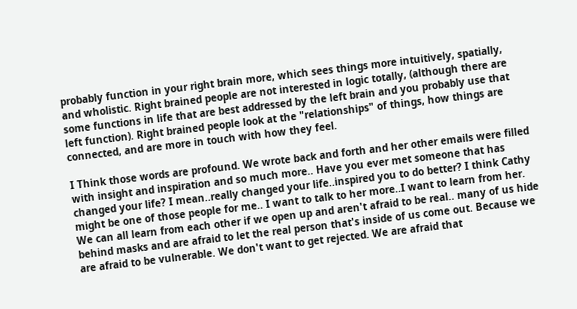probably function in your right brain more, which sees things more intuitively, spatially, and wholistic. Right brained people are not interested in logic totally, (although there are some functions in life that are best addressed by the left brain and you probably use that left function). Right brained people look at the "relationships" of things, how things are connected, and are more in touch with how they feel.

I Think those words are profound. We wrote back and forth and her other emails were filled with insight and inspiration and so much more.. Have you ever met someone that has changed your life? I mean..really changed your life..inspired you to do better? I think Cathy might be one of those people for me.. I want to talk to her more..I want to learn from her. We can all learn from each other if we open up and aren't afraid to be real.. many of us hide behind masks and are afraid to let the real person that's inside of us come out. Because we are afraid to be vulnerable. We don't want to get rejected. We are afraid that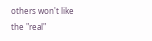others won't like the "real"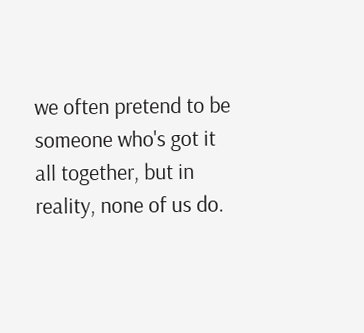we often pretend to be someone who's got it all together, but in reality, none of us do.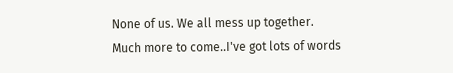None of us. We all mess up together.
Much more to come..I've got lots of words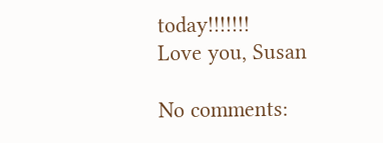today!!!!!!!
Love you, Susan

No comments: